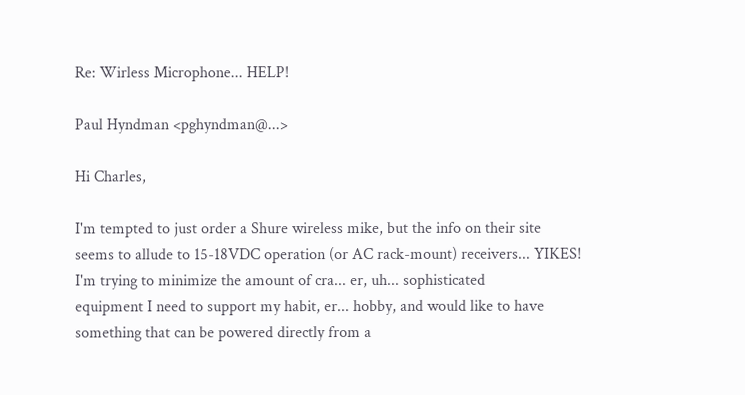Re: Wirless Microphone... HELP!

Paul Hyndman <pghyndman@...>

Hi Charles,

I'm tempted to just order a Shure wireless mike, but the info on their site
seems to allude to 15-18VDC operation (or AC rack-mount) receivers... YIKES!
I'm trying to minimize the amount of cra... er, uh... sophisticated
equipment I need to support my habit, er... hobby, and would like to have
something that can be powered directly from a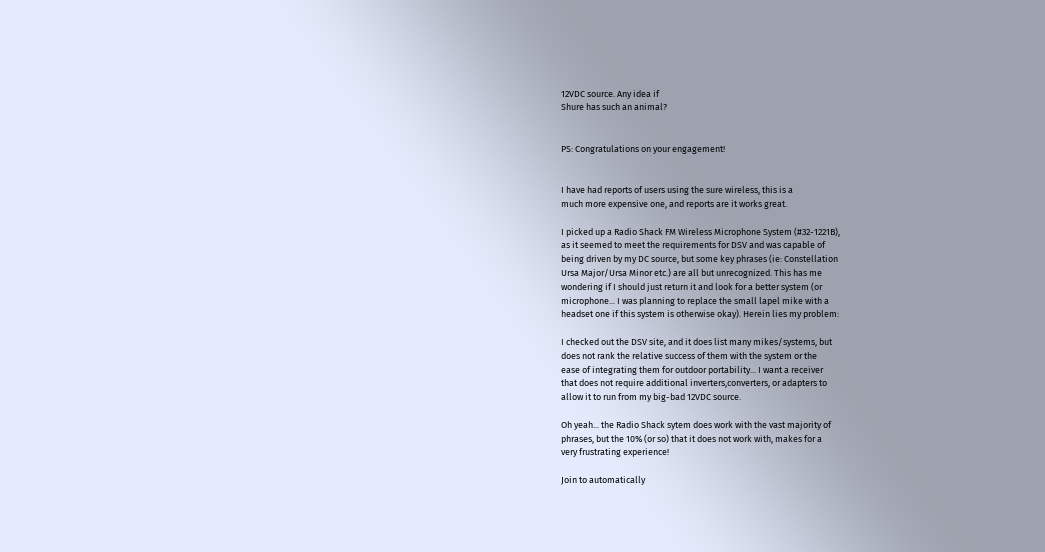12VDC source. Any idea if
Shure has such an animal?


PS: Congratulations on your engagement!


I have had reports of users using the sure wireless, this is a
much more expensive one, and reports are it works great.

I picked up a Radio Shack FM Wireless Microphone System (#32-1221B),
as it seemed to meet the requirements for DSV and was capable of
being driven by my DC source, but some key phrases (ie: Constellation
Ursa Major/Ursa Minor etc.) are all but unrecognized. This has me
wondering if I should just return it and look for a better system (or
microphone... I was planning to replace the small lapel mike with a
headset one if this system is otherwise okay). Herein lies my problem:

I checked out the DSV site, and it does list many mikes/systems, but
does not rank the relative success of them with the system or the
ease of integrating them for outdoor portability... I want a receiver
that does not require additional inverters,converters, or adapters to
allow it to run from my big-bad 12VDC source.

Oh yeah... the Radio Shack sytem does work with the vast majority of
phrases, but the 10% (or so) that it does not work with, makes for a
very frustrating experience!

Join to automatically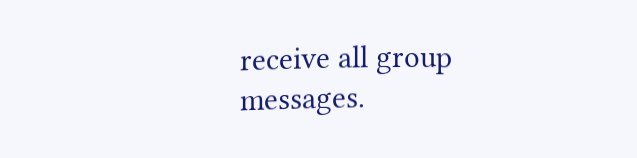receive all group messages.